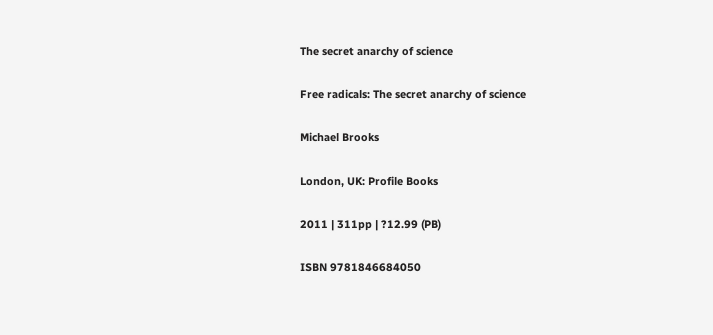The secret anarchy of science

Free radicals: The secret anarchy of science

Michael Brooks

London, UK: Profile Books

2011 | 311pp | ?12.99 (PB)

ISBN 9781846684050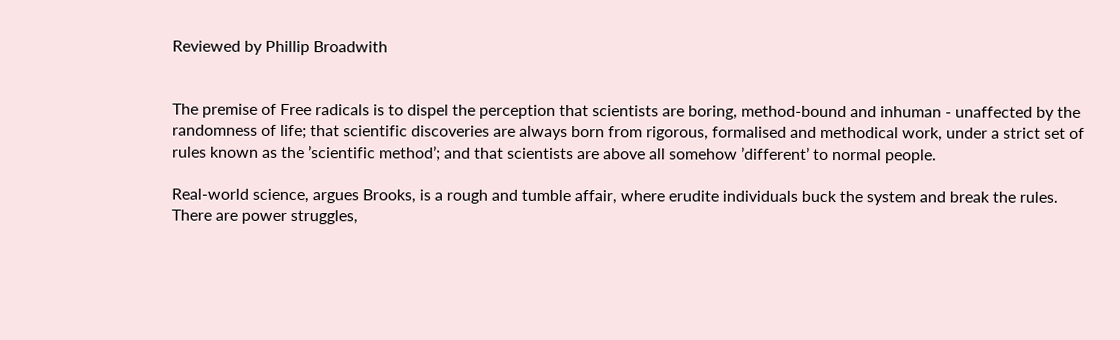Reviewed by Phillip Broadwith


The premise of Free radicals is to dispel the perception that scientists are boring, method-bound and inhuman - unaffected by the randomness of life; that scientific discoveries are always born from rigorous, formalised and methodical work, under a strict set of rules known as the ’scientific method’; and that scientists are above all somehow ’different’ to normal people.

Real-world science, argues Brooks, is a rough and tumble affair, where erudite individuals buck the system and break the rules. There are power struggles,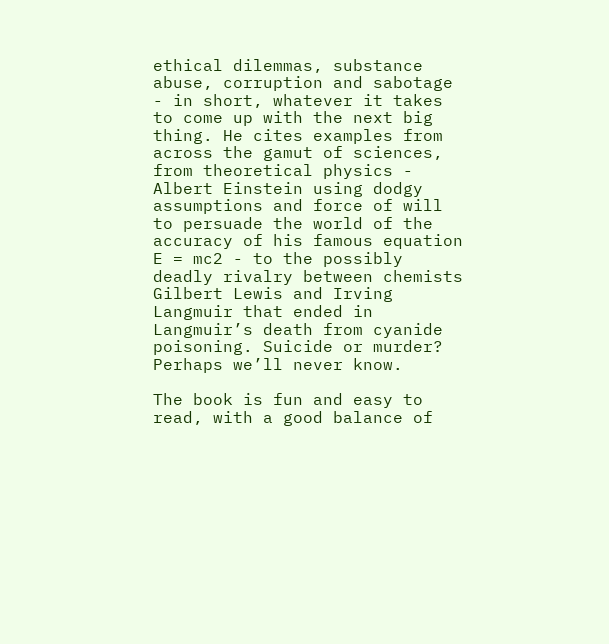ethical dilemmas, substance abuse, corruption and sabotage - in short, whatever it takes to come up with the next big thing. He cites examples from across the gamut of sciences, from theoretical physics - Albert Einstein using dodgy assumptions and force of will to persuade the world of the accuracy of his famous equation E = mc2 - to the possibly deadly rivalry between chemists Gilbert Lewis and Irving Langmuir that ended in Langmuir’s death from cyanide poisoning. Suicide or murder? Perhaps we’ll never know.

The book is fun and easy to read, with a good balance of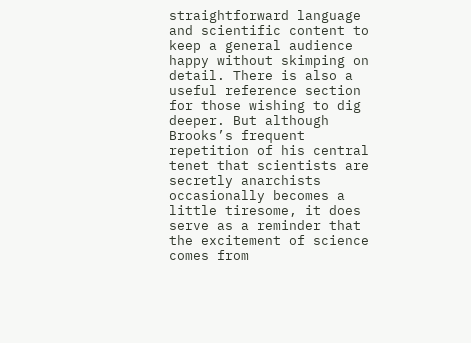straightforward language and scientific content to keep a general audience happy without skimping on detail. There is also a useful reference section for those wishing to dig deeper. But although Brooks’s frequent repetition of his central tenet that scientists are secretly anarchists occasionally becomes a little tiresome, it does serve as a reminder that the excitement of science comes from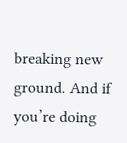breaking new ground. And if you’re doing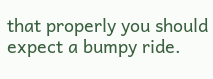that properly you should expect a bumpy ride.